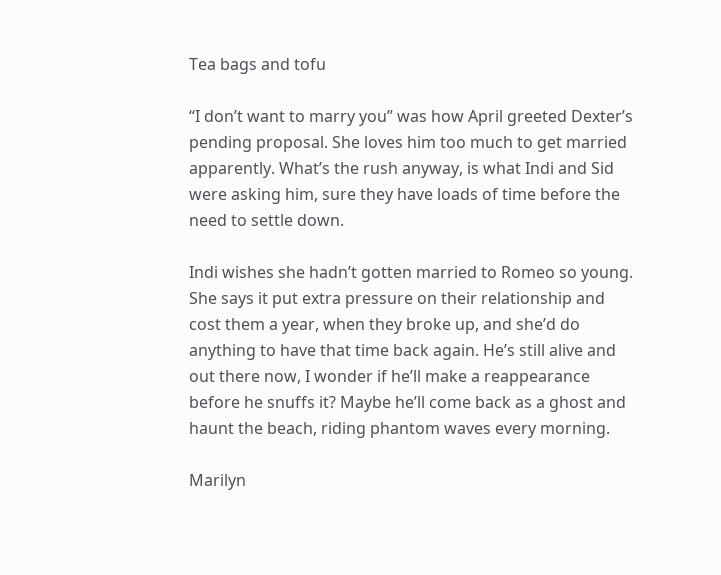Tea bags and tofu

“I don’t want to marry you” was how April greeted Dexter’s pending proposal. She loves him too much to get married apparently. What’s the rush anyway, is what Indi and Sid were asking him, sure they have loads of time before the need to settle down.

Indi wishes she hadn’t gotten married to Romeo so young. She says it put extra pressure on their relationship and cost them a year, when they broke up, and she’d do anything to have that time back again. He’s still alive and out there now, I wonder if he’ll make a reappearance before he snuffs it? Maybe he’ll come back as a ghost and haunt the beach, riding phantom waves every morning.

Marilyn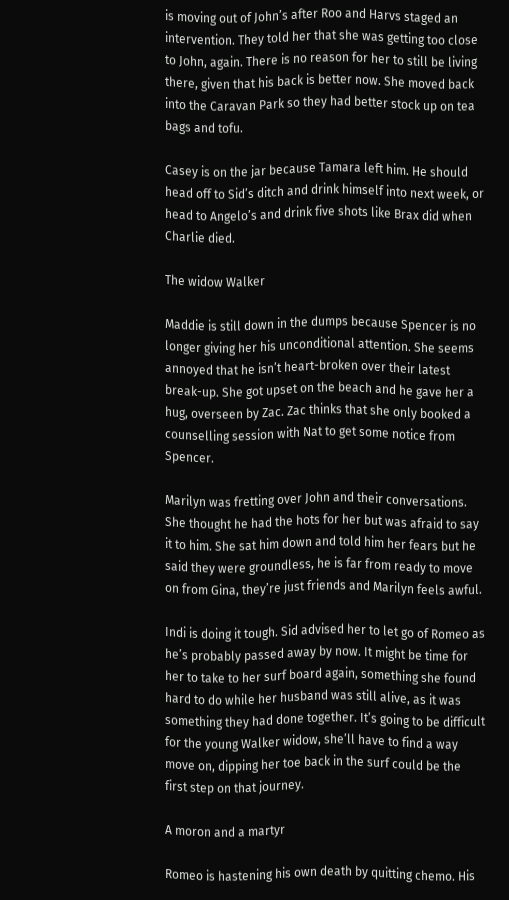is moving out of John’s after Roo and Harvs staged an intervention. They told her that she was getting too close to John, again. There is no reason for her to still be living there, given that his back is better now. She moved back into the Caravan Park so they had better stock up on tea bags and tofu.

Casey is on the jar because Tamara left him. He should head off to Sid’s ditch and drink himself into next week, or head to Angelo’s and drink five shots like Brax did when Charlie died.

The widow Walker

Maddie is still down in the dumps because Spencer is no longer giving her his unconditional attention. She seems annoyed that he isn’t heart-broken over their latest break-up. She got upset on the beach and he gave her a hug, overseen by Zac. Zac thinks that she only booked a counselling session with Nat to get some notice from Spencer.

Marilyn was fretting over John and their conversations. She thought he had the hots for her but was afraid to say it to him. She sat him down and told him her fears but he said they were groundless, he is far from ready to move on from Gina, they’re just friends and Marilyn feels awful.

Indi is doing it tough. Sid advised her to let go of Romeo as he’s probably passed away by now. It might be time for her to take to her surf board again, something she found hard to do while her husband was still alive, as it was something they had done together. It’s going to be difficult for the young Walker widow, she’ll have to find a way move on, dipping her toe back in the surf could be the first step on that journey.

A moron and a martyr

Romeo is hastening his own death by quitting chemo. His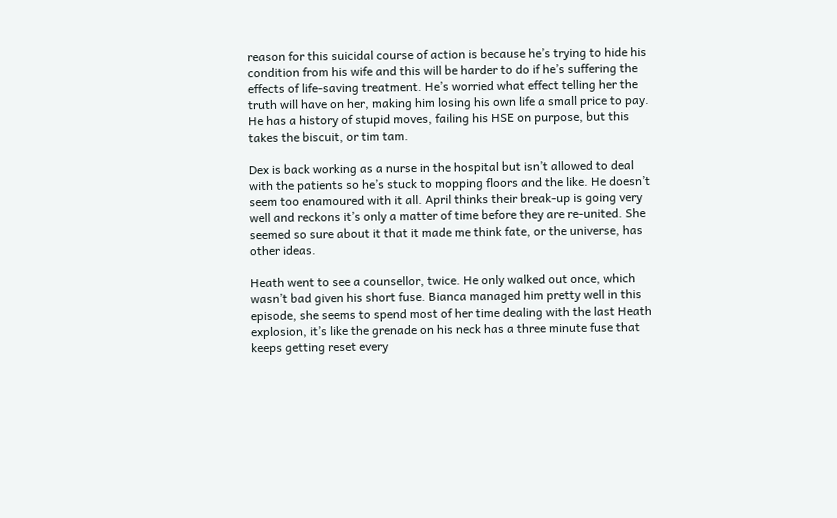reason for this suicidal course of action is because he’s trying to hide his condition from his wife and this will be harder to do if he’s suffering the effects of life-saving treatment. He’s worried what effect telling her the truth will have on her, making him losing his own life a small price to pay. He has a history of stupid moves, failing his HSE on purpose, but this takes the biscuit, or tim tam.

Dex is back working as a nurse in the hospital but isn’t allowed to deal with the patients so he’s stuck to mopping floors and the like. He doesn’t seem too enamoured with it all. April thinks their break-up is going very well and reckons it’s only a matter of time before they are re-united. She seemed so sure about it that it made me think fate, or the universe, has other ideas.

Heath went to see a counsellor, twice. He only walked out once, which wasn’t bad given his short fuse. Bianca managed him pretty well in this episode, she seems to spend most of her time dealing with the last Heath explosion, it’s like the grenade on his neck has a three minute fuse that keeps getting reset every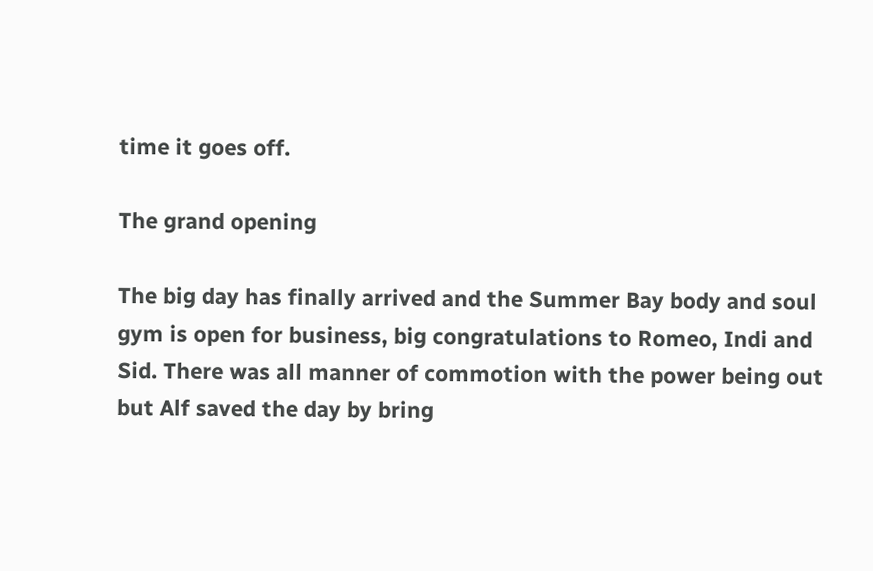time it goes off.

The grand opening

The big day has finally arrived and the Summer Bay body and soul gym is open for business, big congratulations to Romeo, Indi and Sid. There was all manner of commotion with the power being out but Alf saved the day by bring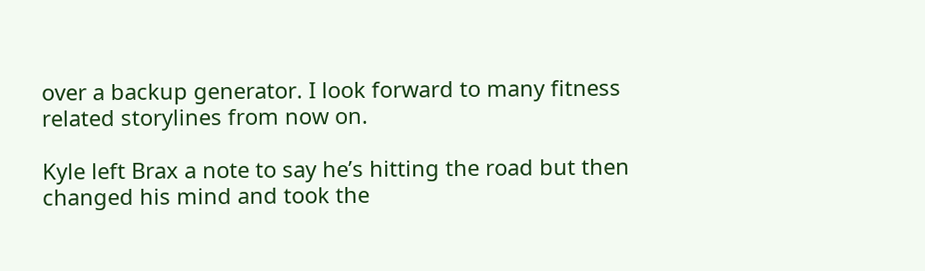over a backup generator. I look forward to many fitness related storylines from now on.

Kyle left Brax a note to say he’s hitting the road but then changed his mind and took the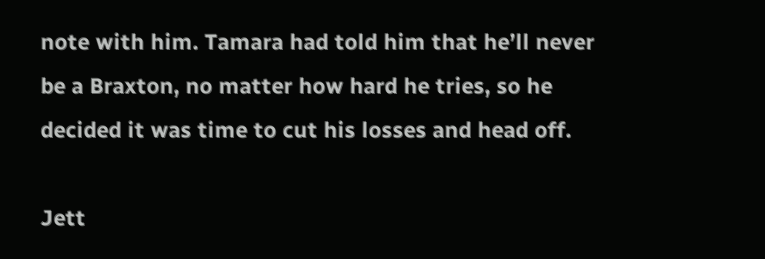note with him. Tamara had told him that he’ll never be a Braxton, no matter how hard he tries, so he decided it was time to cut his losses and head off.

Jett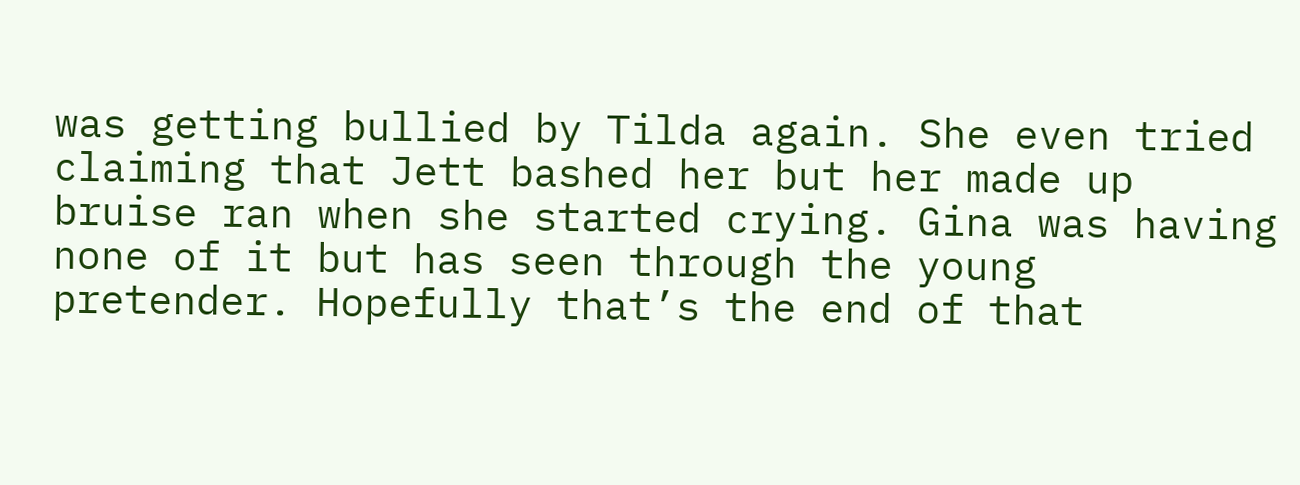was getting bullied by Tilda again. She even tried claiming that Jett bashed her but her made up bruise ran when she started crying. Gina was having none of it but has seen through the young pretender. Hopefully that’s the end of that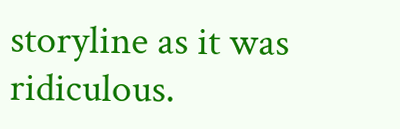storyline as it was ridiculous.